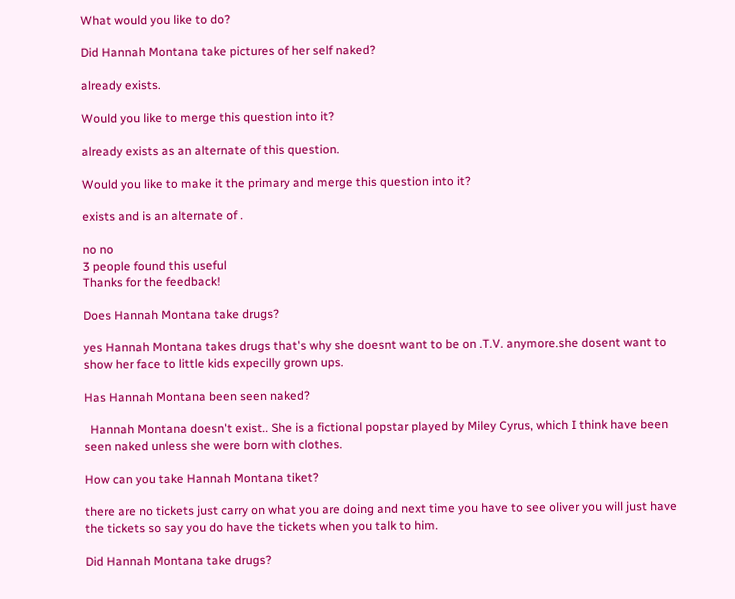What would you like to do?

Did Hannah Montana take pictures of her self naked?

already exists.

Would you like to merge this question into it?

already exists as an alternate of this question.

Would you like to make it the primary and merge this question into it?

exists and is an alternate of .

no no
3 people found this useful
Thanks for the feedback!

Does Hannah Montana take drugs?

yes Hannah Montana takes drugs that's why she doesnt want to be on .T.V. anymore.she dosent want to show her face to little kids expecilly grown ups.

Has Hannah Montana been seen naked?

  Hannah Montana doesn't exist.. She is a fictional popstar played by Miley Cyrus, which I think have been seen naked unless she were born with clothes.

How can you take Hannah Montana tiket?

there are no tickets just carry on what you are doing and next time you have to see oliver you will just have the tickets so say you do have the tickets when you talk to him.

Did Hannah Montana take drugs?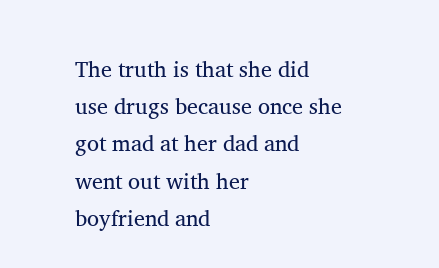The truth is that she did use drugs because once she got mad at her dad and went out with her boyfriend and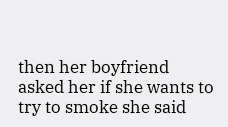then her boyfriend asked her if she wants to try to smoke she said